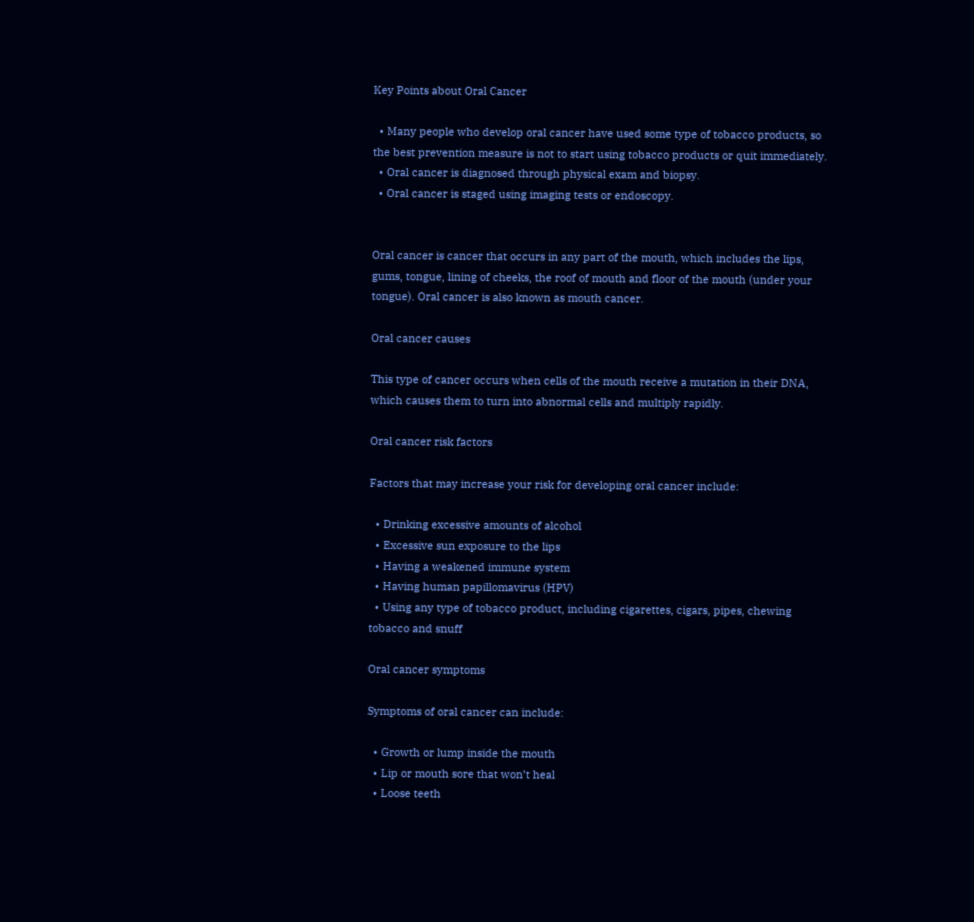Key Points about Oral Cancer

  • Many people who develop oral cancer have used some type of tobacco products, so the best prevention measure is not to start using tobacco products or quit immediately.
  • Oral cancer is diagnosed through physical exam and biopsy.
  • Oral cancer is staged using imaging tests or endoscopy.


Oral cancer is cancer that occurs in any part of the mouth, which includes the lips, gums, tongue, lining of cheeks, the roof of mouth and floor of the mouth (under your tongue). Oral cancer is also known as mouth cancer.

Oral cancer causes

This type of cancer occurs when cells of the mouth receive a mutation in their DNA, which causes them to turn into abnormal cells and multiply rapidly.

Oral cancer risk factors

Factors that may increase your risk for developing oral cancer include:

  • Drinking excessive amounts of alcohol
  • Excessive sun exposure to the lips
  • Having a weakened immune system
  • Having human papillomavirus (HPV)
  • Using any type of tobacco product, including cigarettes, cigars, pipes, chewing tobacco and snuff

Oral cancer symptoms

Symptoms of oral cancer can include:

  • Growth or lump inside the mouth
  • Lip or mouth sore that won’t heal
  • Loose teeth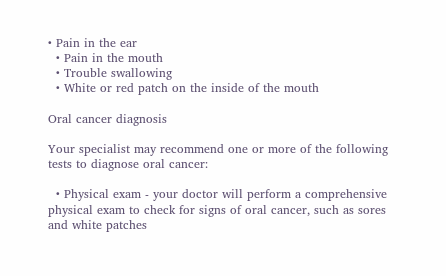• Pain in the ear
  • Pain in the mouth
  • Trouble swallowing
  • White or red patch on the inside of the mouth

Oral cancer diagnosis

Your specialist may recommend one or more of the following tests to diagnose oral cancer:

  • Physical exam - your doctor will perform a comprehensive physical exam to check for signs of oral cancer, such as sores and white patches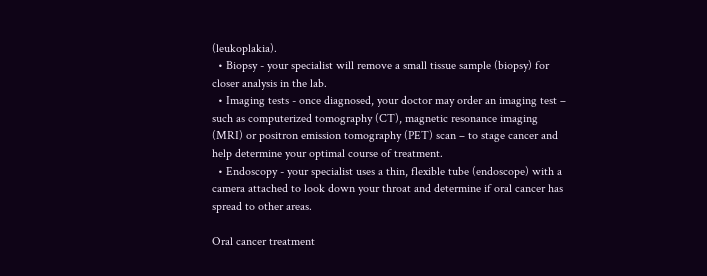(leukoplakia).
  • Biopsy - your specialist will remove a small tissue sample (biopsy) for closer analysis in the lab.
  • Imaging tests - once diagnosed, your doctor may order an imaging test – such as computerized tomography (CT), magnetic resonance imaging (MRI) or positron emission tomography (PET) scan – to stage cancer and help determine your optimal course of treatment.
  • Endoscopy - your specialist uses a thin, flexible tube (endoscope) with a camera attached to look down your throat and determine if oral cancer has spread to other areas.

Oral cancer treatment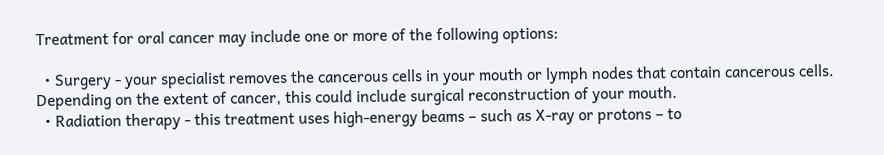Treatment for oral cancer may include one or more of the following options:

  • Surgery - your specialist removes the cancerous cells in your mouth or lymph nodes that contain cancerous cells. Depending on the extent of cancer, this could include surgical reconstruction of your mouth.
  • Radiation therapy - this treatment uses high-energy beams – such as X-ray or protons – to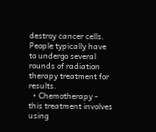destroy cancer cells. People typically have to undergo several rounds of radiation therapy treatment for results.
  • Chemotherapy - this treatment involves using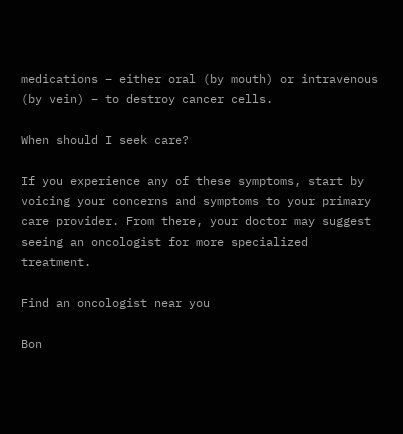medications – either oral (by mouth) or intravenous (by vein) – to destroy cancer cells.

When should I seek care?

If you experience any of these symptoms, start by voicing your concerns and symptoms to your primary care provider. From there, your doctor may suggest seeing an oncologist for more specialized treatment.

Find an oncologist near you

Bon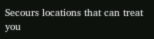Secours locations that can treat you